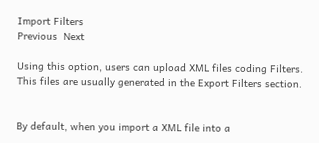Import Filters
Previous  Next

Using this option, users can upload XML files coding Filters. This files are usually generated in the Export Filters section.


By default, when you import a XML file into a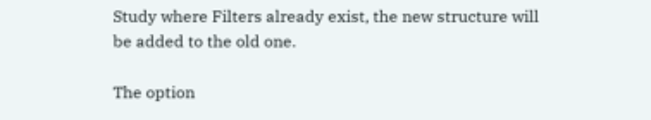Study where Filters already exist, the new structure will be added to the old one.

The option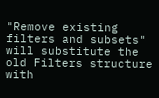"Remove existing filters and subsets" will substitute the old Filters structure with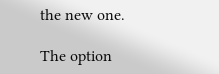the new one.

The option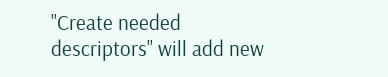"Create needed descriptors" will add new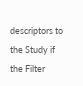descriptors to the Study if the Filter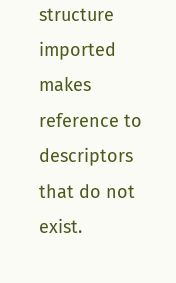structure imported makes reference to descriptors that do not exist.